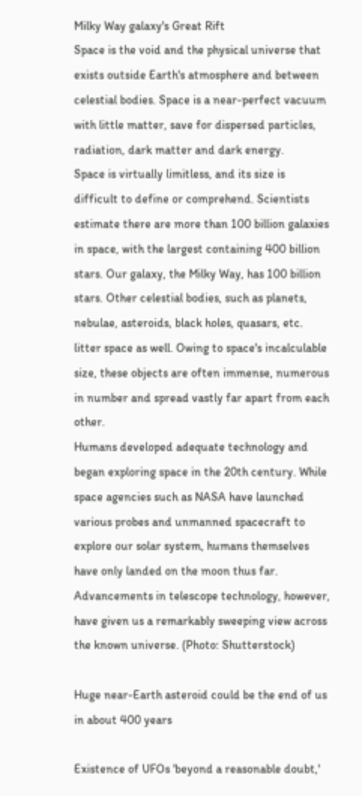Milky Way galaxy's Great Rift
Space is the void and the physical universe that exists outside Earth's atmosphere and between celestial bodies. Space is a near-perfect vacuum with little matter, save for dispersed particles, radiation, dark matter and dark energy.
Space is virtually limitless, and its size is difficult to define or comprehend. Scientists estimate there are more than 100 billion galaxies in space, with the largest containing 400 billion stars. Our galaxy, the Milky Way, has 100 billion stars. Other celestial bodies, such as planets, nebulae, asteroids, black holes, quasars, etc. litter space as well. Owing to space's incalculable size, these objects are often immense, numerous in number and spread vastly far apart from each other.
Humans developed adequate technology and began exploring space in the 20th century. While space agencies such as NASA have launched various probes and unmanned spacecraft to explore our solar system, humans themselves have only landed on the moon thus far. Advancements in telescope technology, however, have given us a remarkably sweeping view across the known universe. (Photo: Shutterstock)

Huge near-Earth asteroid could be the end of us in about 400 years

Existence of UFOs 'beyond a reasonable doubt,'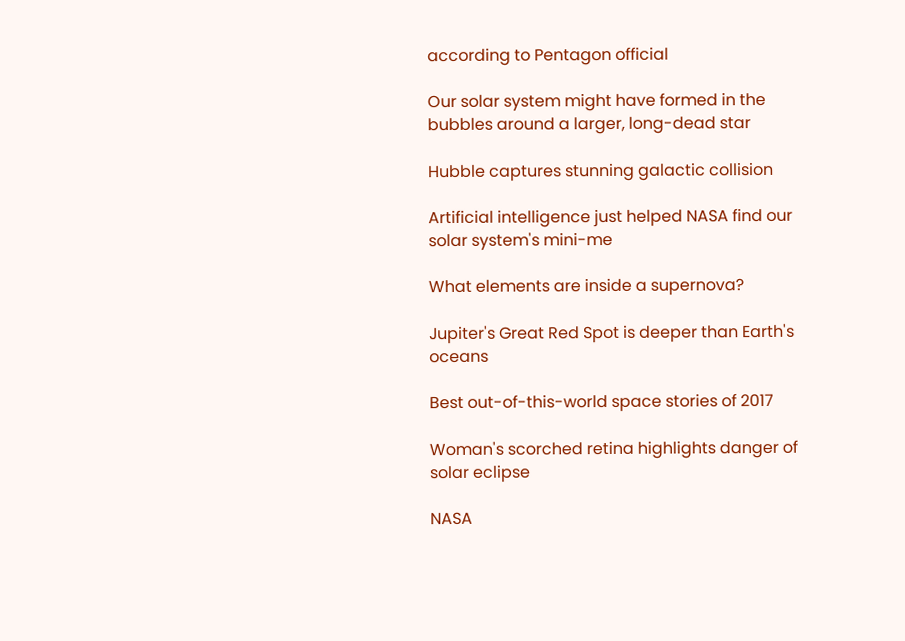according to Pentagon official

Our solar system might have formed in the bubbles around a larger, long-dead star

Hubble captures stunning galactic collision

Artificial intelligence just helped NASA find our solar system's mini-me

What elements are inside a supernova?

Jupiter's Great Red Spot is deeper than Earth's oceans

Best out-of-this-world space stories of 2017

Woman's scorched retina highlights danger of solar eclipse

NASA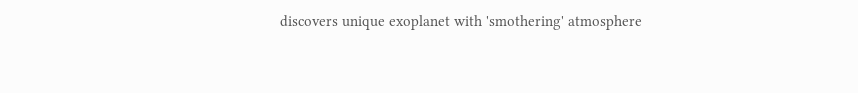discovers unique exoplanet with 'smothering' atmosphere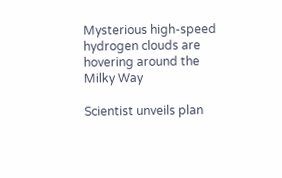Mysterious high-speed hydrogen clouds are hovering around the Milky Way

Scientist unveils plan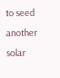to seed another solar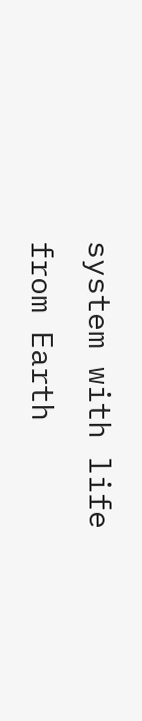system with life from Earth